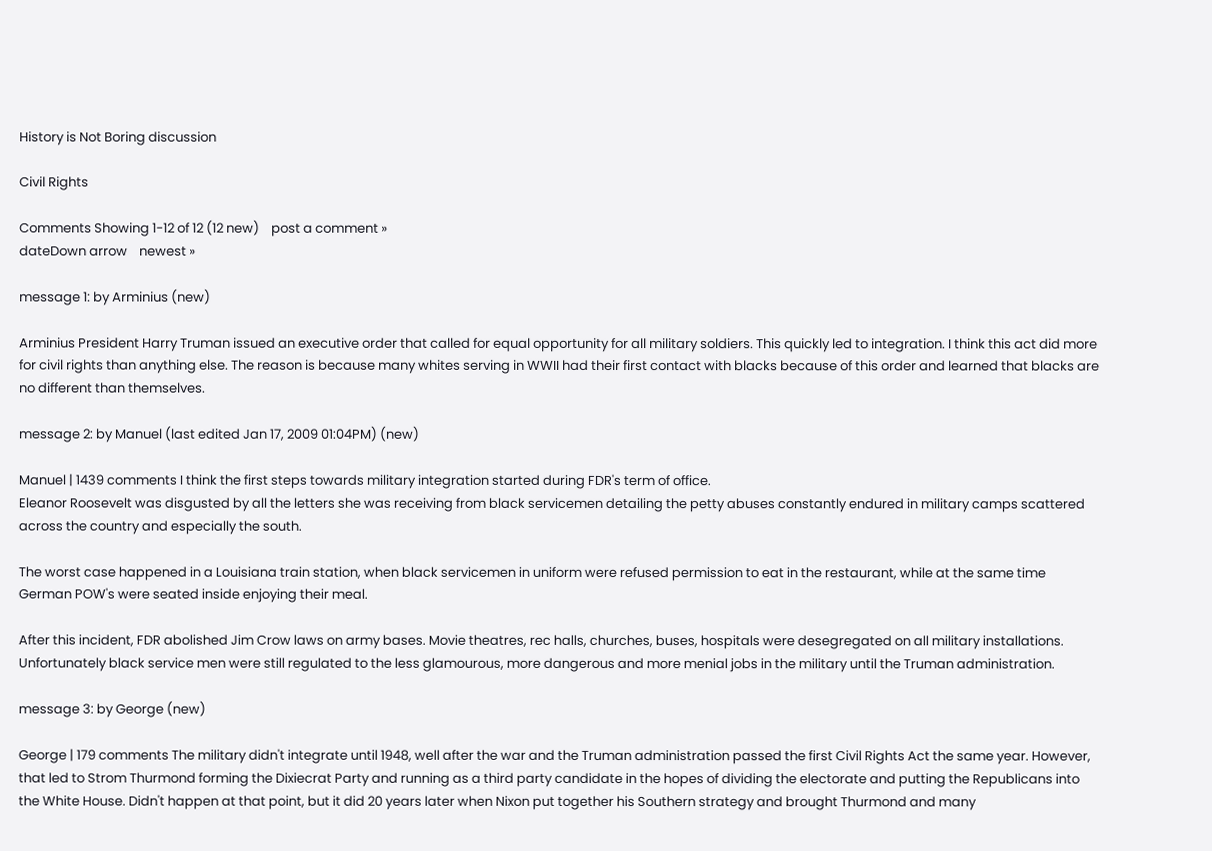History is Not Boring discussion

Civil Rights

Comments Showing 1-12 of 12 (12 new)    post a comment »
dateDown arrow    newest »

message 1: by Arminius (new)

Arminius President Harry Truman issued an executive order that called for equal opportunity for all military soldiers. This quickly led to integration. I think this act did more for civil rights than anything else. The reason is because many whites serving in WWII had their first contact with blacks because of this order and learned that blacks are no different than themselves.

message 2: by Manuel (last edited Jan 17, 2009 01:04PM) (new)

Manuel | 1439 comments I think the first steps towards military integration started during FDR's term of office.
Eleanor Roosevelt was disgusted by all the letters she was receiving from black servicemen detailing the petty abuses constantly endured in military camps scattered across the country and especially the south.

The worst case happened in a Louisiana train station, when black servicemen in uniform were refused permission to eat in the restaurant, while at the same time German POW's were seated inside enjoying their meal.

After this incident, FDR abolished Jim Crow laws on army bases. Movie theatres, rec halls, churches, buses, hospitals were desegregated on all military installations. Unfortunately black service men were still regulated to the less glamourous, more dangerous and more menial jobs in the military until the Truman administration.

message 3: by George (new)

George | 179 comments The military didn't integrate until 1948, well after the war and the Truman administration passed the first Civil Rights Act the same year. However, that led to Strom Thurmond forming the Dixiecrat Party and running as a third party candidate in the hopes of dividing the electorate and putting the Republicans into the White House. Didn't happen at that point, but it did 20 years later when Nixon put together his Southern strategy and brought Thurmond and many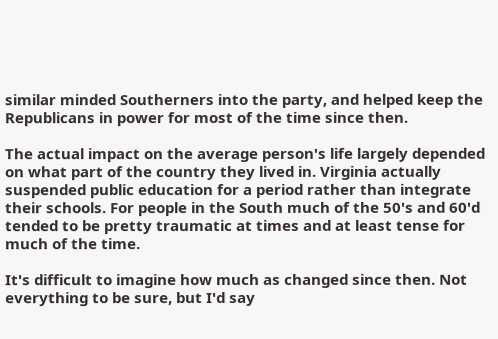similar minded Southerners into the party, and helped keep the Republicans in power for most of the time since then.

The actual impact on the average person's life largely depended on what part of the country they lived in. Virginia actually suspended public education for a period rather than integrate their schools. For people in the South much of the 50's and 60'd tended to be pretty traumatic at times and at least tense for much of the time.

It's difficult to imagine how much as changed since then. Not everything to be sure, but I'd say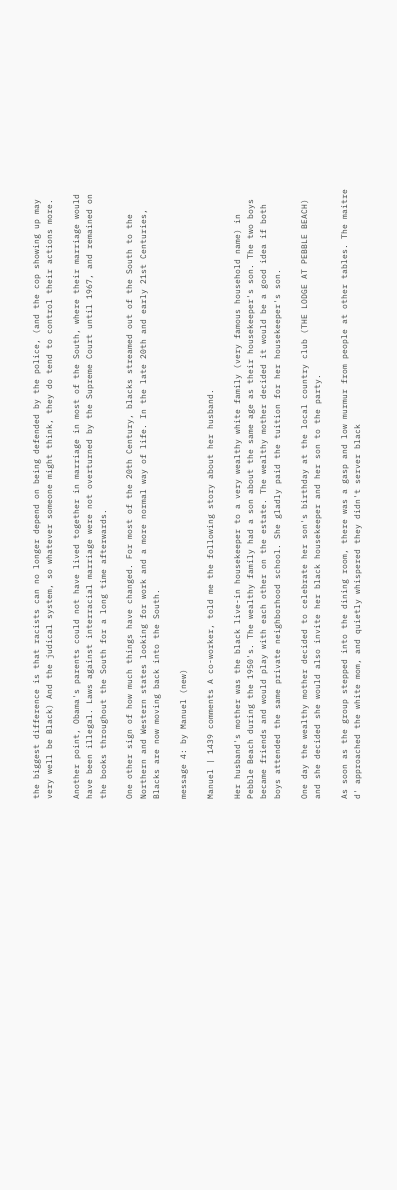the biggest difference is that racists can no longer depend on being defended by the police, (and the cop showing up may very well be Black) And the judical system, so whatever someone might think, they do tend to control their actions more.

Another point, Obama's parents could not have lived together in marriage in most of the South, where their marriage would have been illegal. Laws against interracial marriage were not overturned by the Supreme Court until 1967, and remained on the books throughout the South for a long time afterwards.

One other sign of how much things have changed. For most of the 20th Century, blacks streamed out of the South to the Northern and Western states looking for work and a more normal way of life. In the late 20th and early 21st Centuries, Blacks are now moving back into the South.

message 4: by Manuel (new)

Manuel | 1439 comments A co-worker, told me the following story about her husband.

Her husband's mother was the black live-in housekeeper to a very wealthy white family (very famous household name) in Pebble Beach during the 1950's. The wealthy family had a son about the same age as their housekeeper's son. The two boys became friends and would play with each other on the estate. The wealthy mother decided it would be a good idea if both boys attended the same private neighborhood school. She gladly paid the tuition for her housekeeper's son.

One day the wealthy mother decided to celebrate her son's birthday at the local country club (THE LODGE AT PEBBLE BEACH) and she decided she would also invite her black housekeeper and her son to the party.

As soon as the group stepped into the dining room, there was a gasp and low murmur from people at other tables. The maitre d' approached the white mom, and quietly whispered they didn't server black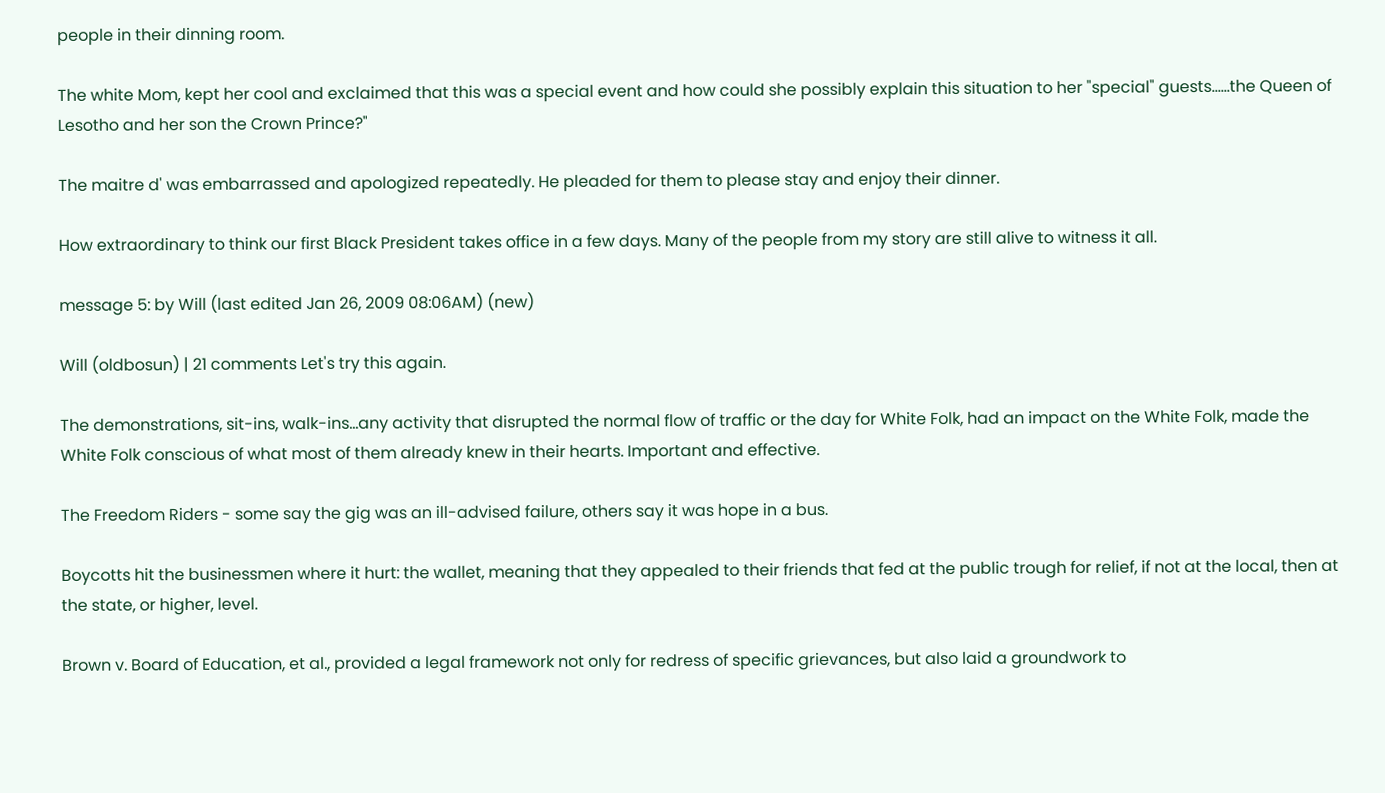people in their dinning room.

The white Mom, kept her cool and exclaimed that this was a special event and how could she possibly explain this situation to her "special" guests......the Queen of Lesotho and her son the Crown Prince?"

The maitre d' was embarrassed and apologized repeatedly. He pleaded for them to please stay and enjoy their dinner.

How extraordinary to think our first Black President takes office in a few days. Many of the people from my story are still alive to witness it all.

message 5: by Will (last edited Jan 26, 2009 08:06AM) (new)

Will (oldbosun) | 21 comments Let's try this again.

The demonstrations, sit-ins, walk-ins...any activity that disrupted the normal flow of traffic or the day for White Folk, had an impact on the White Folk, made the White Folk conscious of what most of them already knew in their hearts. Important and effective.

The Freedom Riders - some say the gig was an ill-advised failure, others say it was hope in a bus.

Boycotts hit the businessmen where it hurt: the wallet, meaning that they appealed to their friends that fed at the public trough for relief, if not at the local, then at the state, or higher, level.

Brown v. Board of Education, et al., provided a legal framework not only for redress of specific grievances, but also laid a groundwork to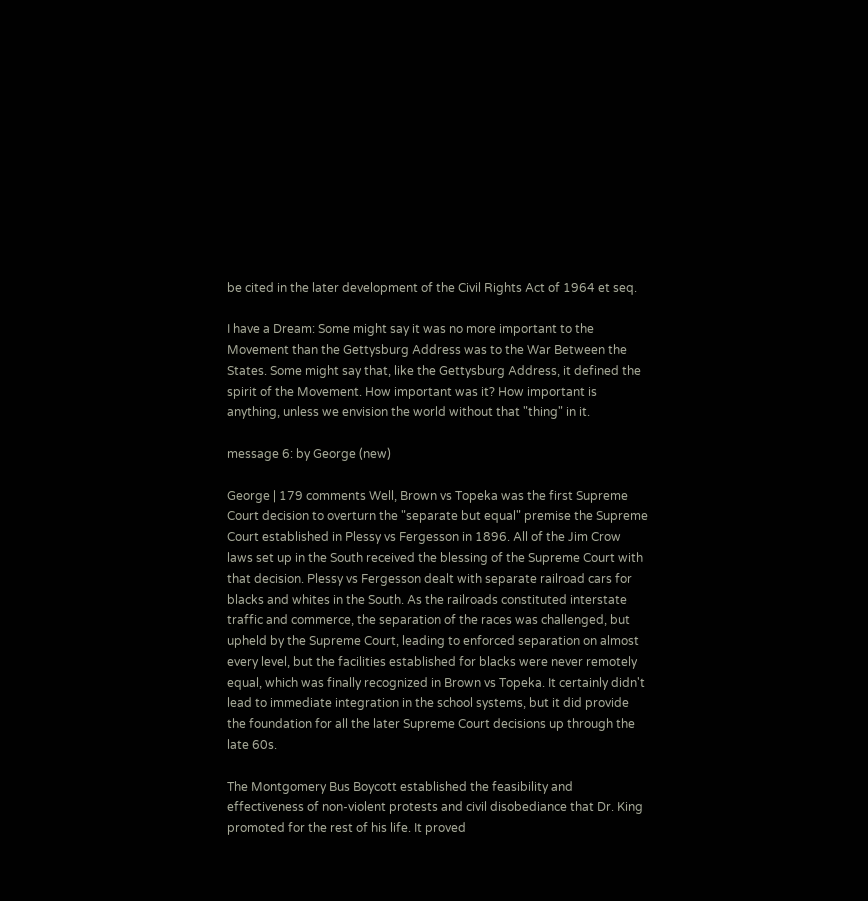be cited in the later development of the Civil Rights Act of 1964 et seq.

I have a Dream: Some might say it was no more important to the Movement than the Gettysburg Address was to the War Between the States. Some might say that, like the Gettysburg Address, it defined the spirit of the Movement. How important was it? How important is anything, unless we envision the world without that "thing" in it.

message 6: by George (new)

George | 179 comments Well, Brown vs Topeka was the first Supreme Court decision to overturn the "separate but equal" premise the Supreme Court established in Plessy vs Fergesson in 1896. All of the Jim Crow laws set up in the South received the blessing of the Supreme Court with that decision. Plessy vs Fergesson dealt with separate railroad cars for blacks and whites in the South. As the railroads constituted interstate traffic and commerce, the separation of the races was challenged, but upheld by the Supreme Court, leading to enforced separation on almost every level, but the facilities established for blacks were never remotely equal, which was finally recognized in Brown vs Topeka. It certainly didn't lead to immediate integration in the school systems, but it did provide the foundation for all the later Supreme Court decisions up through the late 60s.

The Montgomery Bus Boycott established the feasibility and effectiveness of non-violent protests and civil disobediance that Dr. King promoted for the rest of his life. It proved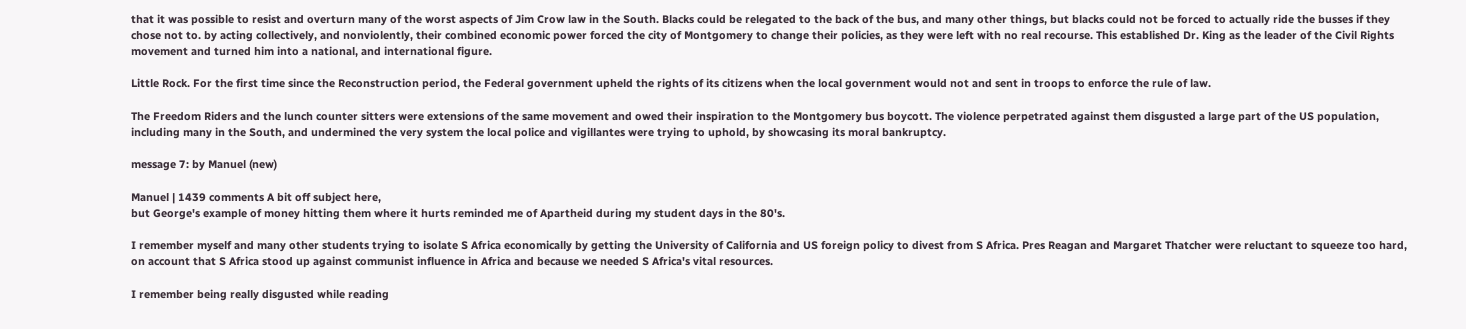that it was possible to resist and overturn many of the worst aspects of Jim Crow law in the South. Blacks could be relegated to the back of the bus, and many other things, but blacks could not be forced to actually ride the busses if they chose not to. by acting collectively, and nonviolently, their combined economic power forced the city of Montgomery to change their policies, as they were left with no real recourse. This established Dr. King as the leader of the Civil Rights movement and turned him into a national, and international figure.

Little Rock. For the first time since the Reconstruction period, the Federal government upheld the rights of its citizens when the local government would not and sent in troops to enforce the rule of law.

The Freedom Riders and the lunch counter sitters were extensions of the same movement and owed their inspiration to the Montgomery bus boycott. The violence perpetrated against them disgusted a large part of the US population, including many in the South, and undermined the very system the local police and vigillantes were trying to uphold, by showcasing its moral bankruptcy.

message 7: by Manuel (new)

Manuel | 1439 comments A bit off subject here,
but George's example of money hitting them where it hurts reminded me of Apartheid during my student days in the 80's.

I remember myself and many other students trying to isolate S Africa economically by getting the University of California and US foreign policy to divest from S Africa. Pres Reagan and Margaret Thatcher were reluctant to squeeze too hard, on account that S Africa stood up against communist influence in Africa and because we needed S Africa's vital resources.

I remember being really disgusted while reading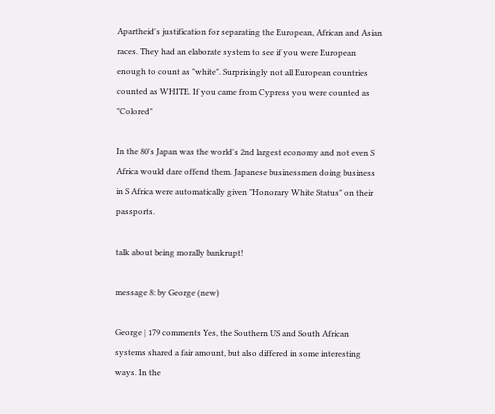Apartheid's justification for separating the European, African and Asian races. They had an elaborate system to see if you were European enough to count as "white". Surprisingly not all European countries counted as WHITE. If you came from Cypress you were counted as "Colored"

In the 80's Japan was the world's 2nd largest economy and not even S Africa would dare offend them. Japanese businessmen doing business in S Africa were automatically given "Honorary White Status" on their passports.

talk about being morally bankrupt!

message 8: by George (new)

George | 179 comments Yes, the Southern US and South African systems shared a fair amount, but also differed in some interesting ways. In the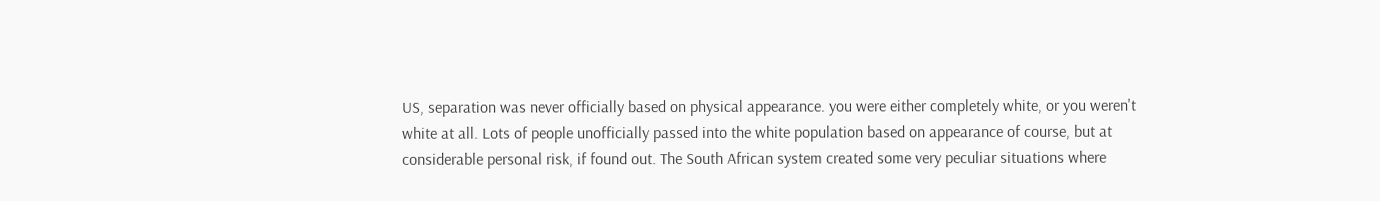US, separation was never officially based on physical appearance. you were either completely white, or you weren't white at all. Lots of people unofficially passed into the white population based on appearance of course, but at considerable personal risk, if found out. The South African system created some very peculiar situations where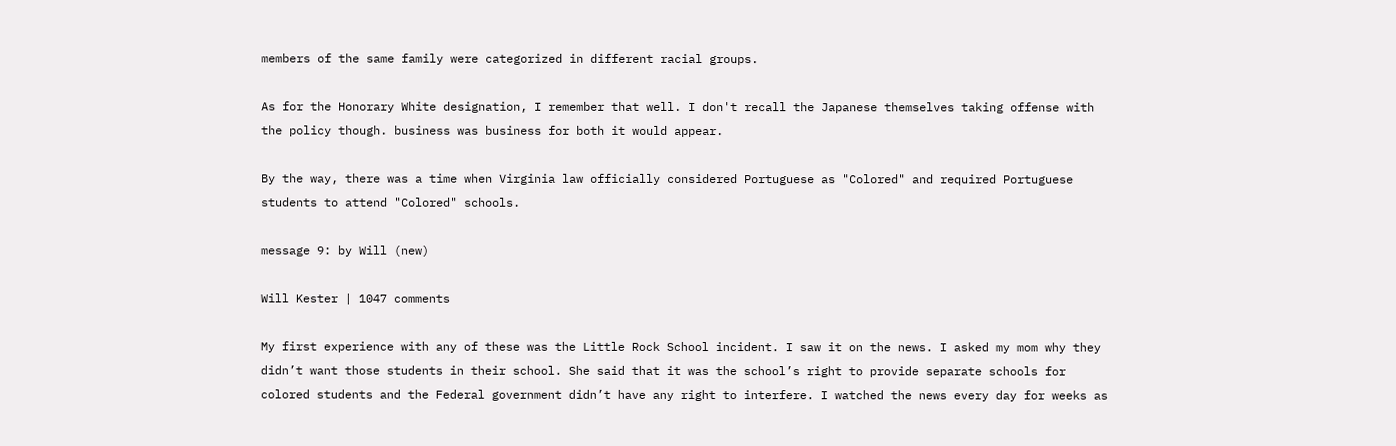members of the same family were categorized in different racial groups.

As for the Honorary White designation, I remember that well. I don't recall the Japanese themselves taking offense with the policy though. business was business for both it would appear.

By the way, there was a time when Virginia law officially considered Portuguese as "Colored" and required Portuguese students to attend "Colored" schools.

message 9: by Will (new)

Will Kester | 1047 comments

My first experience with any of these was the Little Rock School incident. I saw it on the news. I asked my mom why they didn’t want those students in their school. She said that it was the school’s right to provide separate schools for colored students and the Federal government didn’t have any right to interfere. I watched the news every day for weeks as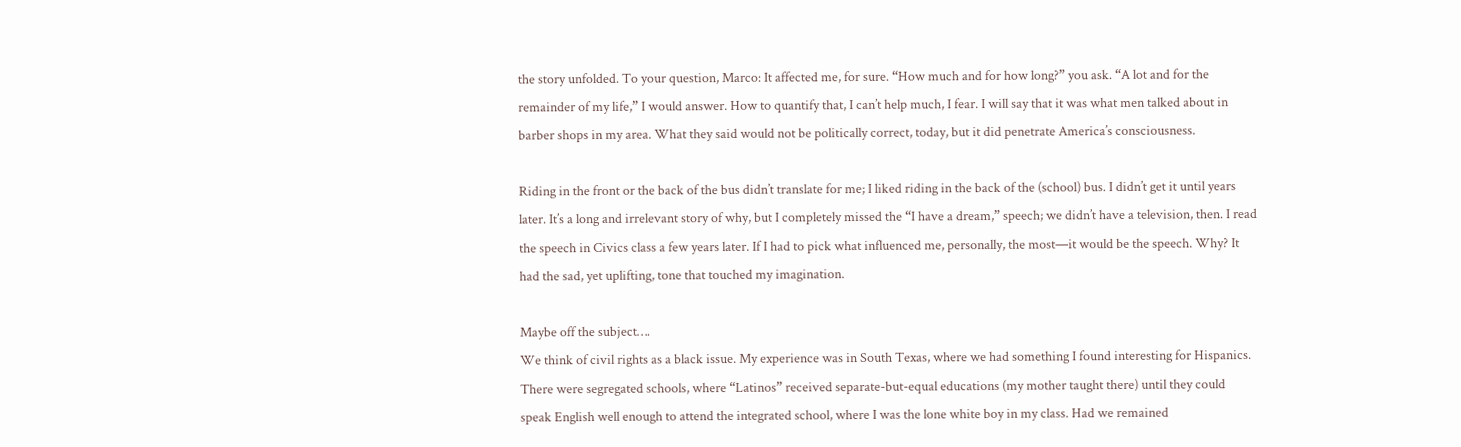the story unfolded. To your question, Marco: It affected me, for sure. “How much and for how long?” you ask. “A lot and for the remainder of my life,” I would answer. How to quantify that, I can’t help much, I fear. I will say that it was what men talked about in barber shops in my area. What they said would not be politically correct, today, but it did penetrate America’s consciousness.

Riding in the front or the back of the bus didn’t translate for me; I liked riding in the back of the (school) bus. I didn’t get it until years later. It’s a long and irrelevant story of why, but I completely missed the “I have a dream,” speech; we didn’t have a television, then. I read the speech in Civics class a few years later. If I had to pick what influenced me, personally, the most—it would be the speech. Why? It had the sad, yet uplifting, tone that touched my imagination.

Maybe off the subject….
We think of civil rights as a black issue. My experience was in South Texas, where we had something I found interesting for Hispanics. There were segregated schools, where “Latinos” received separate-but-equal educations (my mother taught there) until they could speak English well enough to attend the integrated school, where I was the lone white boy in my class. Had we remained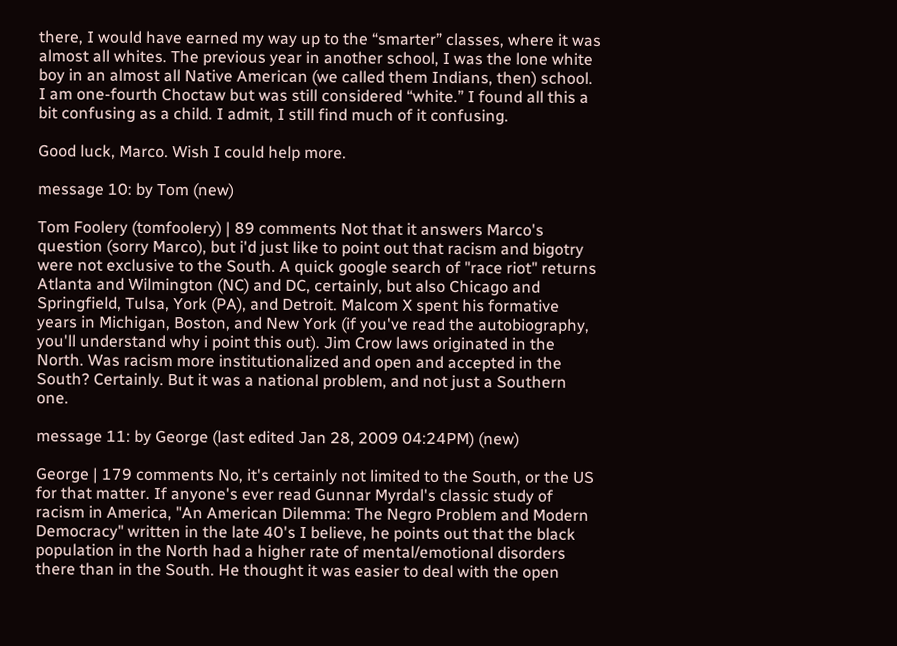there, I would have earned my way up to the “smarter” classes, where it was almost all whites. The previous year in another school, I was the lone white boy in an almost all Native American (we called them Indians, then) school. I am one-fourth Choctaw but was still considered “white.” I found all this a bit confusing as a child. I admit, I still find much of it confusing.

Good luck, Marco. Wish I could help more.

message 10: by Tom (new)

Tom Foolery (tomfoolery) | 89 comments Not that it answers Marco's question (sorry Marco), but i'd just like to point out that racism and bigotry were not exclusive to the South. A quick google search of "race riot" returns Atlanta and Wilmington (NC) and DC, certainly, but also Chicago and Springfield, Tulsa, York (PA), and Detroit. Malcom X spent his formative years in Michigan, Boston, and New York (if you've read the autobiography, you'll understand why i point this out). Jim Crow laws originated in the North. Was racism more institutionalized and open and accepted in the South? Certainly. But it was a national problem, and not just a Southern one.

message 11: by George (last edited Jan 28, 2009 04:24PM) (new)

George | 179 comments No, it's certainly not limited to the South, or the US for that matter. If anyone's ever read Gunnar Myrdal's classic study of racism in America, "An American Dilemma: The Negro Problem and Modern Democracy" written in the late 40's I believe, he points out that the black population in the North had a higher rate of mental/emotional disorders there than in the South. He thought it was easier to deal with the open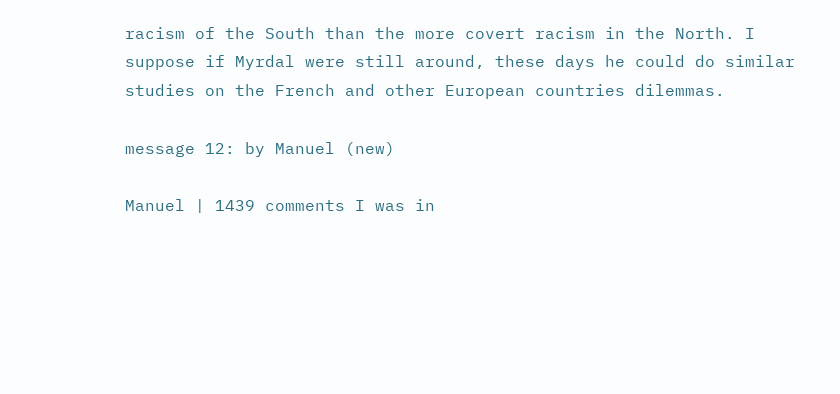racism of the South than the more covert racism in the North. I suppose if Myrdal were still around, these days he could do similar studies on the French and other European countries dilemmas.

message 12: by Manuel (new)

Manuel | 1439 comments I was in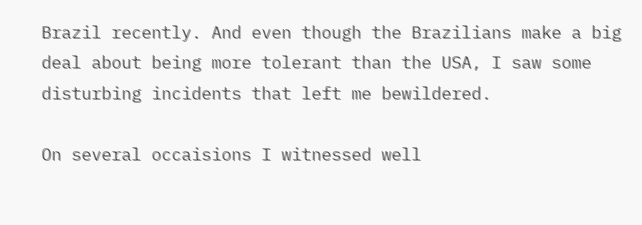Brazil recently. And even though the Brazilians make a big deal about being more tolerant than the USA, I saw some disturbing incidents that left me bewildered.

On several occaisions I witnessed well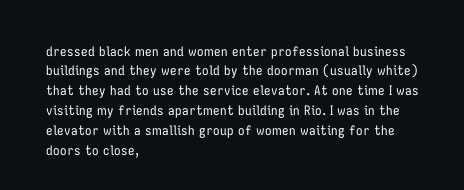dressed black men and women enter professional business buildings and they were told by the doorman (usually white) that they had to use the service elevator. At one time I was visiting my friends apartment building in Rio. I was in the elevator with a smallish group of women waiting for the doors to close,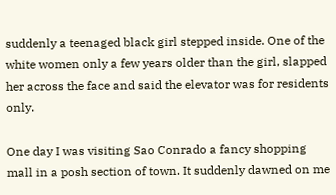suddenly a teenaged black girl stepped inside. One of the white women only a few years older than the girl, slapped her across the face and said the elevator was for residents only.

One day I was visiting Sao Conrado a fancy shopping mall in a posh section of town. It suddenly dawned on me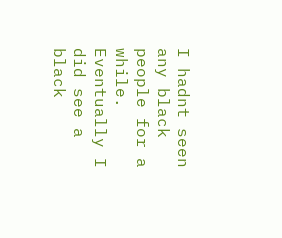I hadnt seen any black people for a while. Eventually I did see a black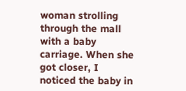woman strolling through the mall with a baby carriage. When she got closer, I noticed the baby in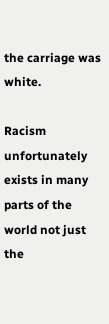the carriage was white.

Racism unfortunately exists in many parts of the world not just the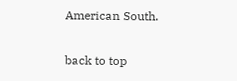American South.

back to top